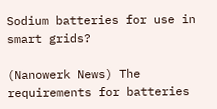Sodium batteries for use in smart grids?

(Nanowerk News) The requirements for batteries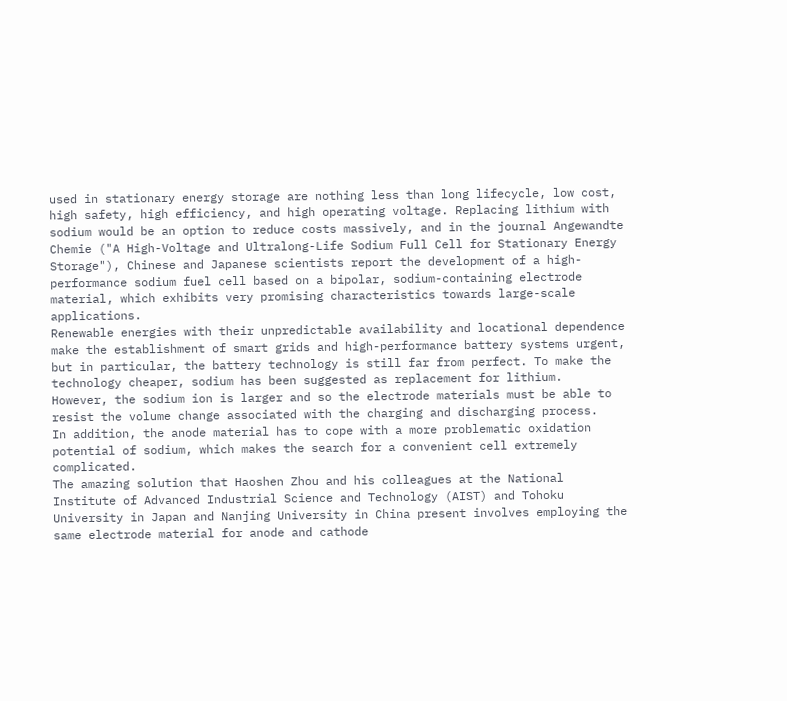used in stationary energy storage are nothing less than long lifecycle, low cost, high safety, high efficiency, and high operating voltage. Replacing lithium with sodium would be an option to reduce costs massively, and in the journal Angewandte Chemie ("A High-Voltage and Ultralong-Life Sodium Full Cell for Stationary Energy Storage"), Chinese and Japanese scientists report the development of a high-performance sodium fuel cell based on a bipolar, sodium-containing electrode material, which exhibits very promising characteristics towards large-scale applications.
Renewable energies with their unpredictable availability and locational dependence make the establishment of smart grids and high-performance battery systems urgent, but in particular, the battery technology is still far from perfect. To make the technology cheaper, sodium has been suggested as replacement for lithium.
However, the sodium ion is larger and so the electrode materials must be able to resist the volume change associated with the charging and discharging process.
In addition, the anode material has to cope with a more problematic oxidation potential of sodium, which makes the search for a convenient cell extremely complicated.
The amazing solution that Haoshen Zhou and his colleagues at the National Institute of Advanced Industrial Science and Technology (AIST) and Tohoku University in Japan and Nanjing University in China present involves employing the same electrode material for anode and cathode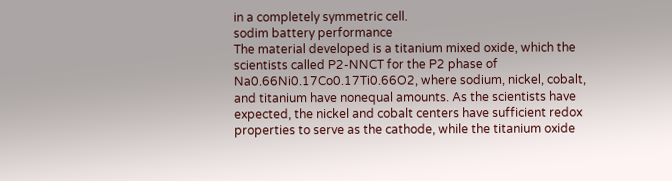in a completely symmetric cell.
sodim battery performance
The material developed is a titanium mixed oxide, which the scientists called P2-NNCT for the P2 phase of Na0.66Ni0.17Co0.17Ti0.66O2, where sodium, nickel, cobalt, and titanium have nonequal amounts. As the scientists have expected, the nickel and cobalt centers have sufficient redox properties to serve as the cathode, while the titanium oxide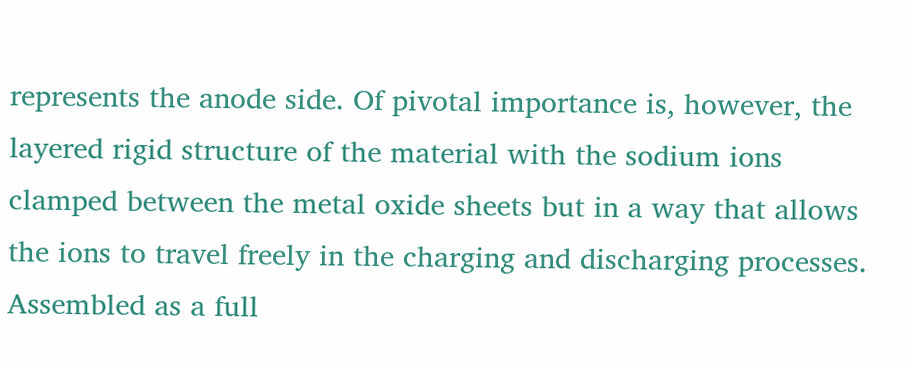represents the anode side. Of pivotal importance is, however, the layered rigid structure of the material with the sodium ions clamped between the metal oxide sheets but in a way that allows the ions to travel freely in the charging and discharging processes.
Assembled as a full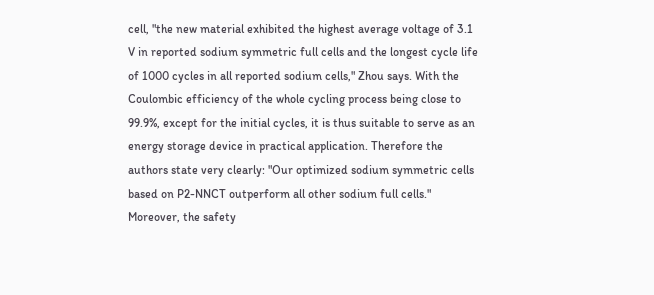cell, "the new material exhibited the highest average voltage of 3.1 V in reported sodium symmetric full cells and the longest cycle life of 1000 cycles in all reported sodium cells," Zhou says. With the Coulombic efficiency of the whole cycling process being close to 99.9%, except for the initial cycles, it is thus suitable to serve as an energy storage device in practical application. Therefore the authors state very clearly: "Our optimized sodium symmetric cells based on P2-NNCT outperform all other sodium full cells."
Moreover, the safety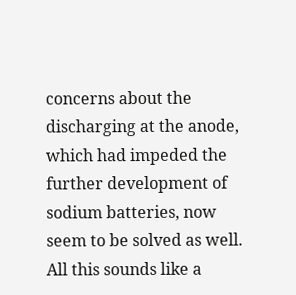concerns about the discharging at the anode, which had impeded the further development of sodium batteries, now seem to be solved as well. All this sounds like a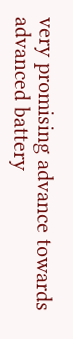very promising advance towards advanced battery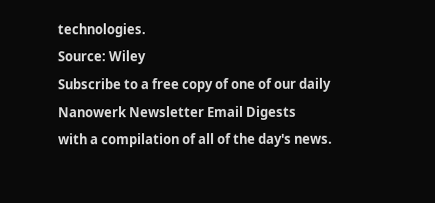technologies.
Source: Wiley
Subscribe to a free copy of one of our daily
Nanowerk Newsletter Email Digests
with a compilation of all of the day's news.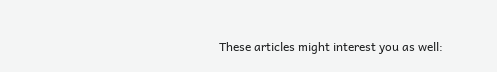These articles might interest you as well: